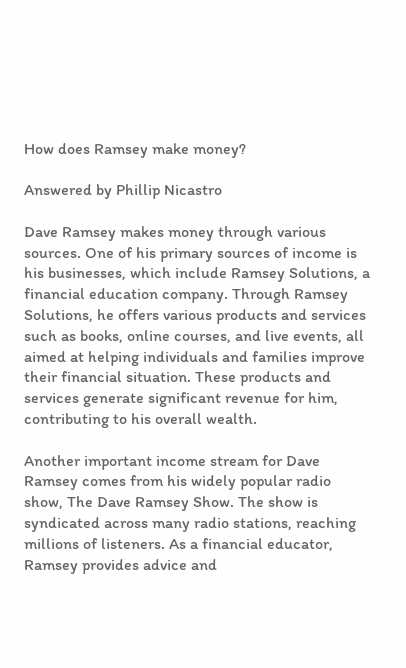How does Ramsey make money?

Answered by Phillip Nicastro

Dave Ramsey makes money through various sources. One of his primary sources of income is his businesses, which include Ramsey Solutions, a financial education company. Through Ramsey Solutions, he offers various products and services such as books, online courses, and live events, all aimed at helping individuals and families improve their financial situation. These products and services generate significant revenue for him, contributing to his overall wealth.

Another important income stream for Dave Ramsey comes from his widely popular radio show, The Dave Ramsey Show. The show is syndicated across many radio stations, reaching millions of listeners. As a financial educator, Ramsey provides advice and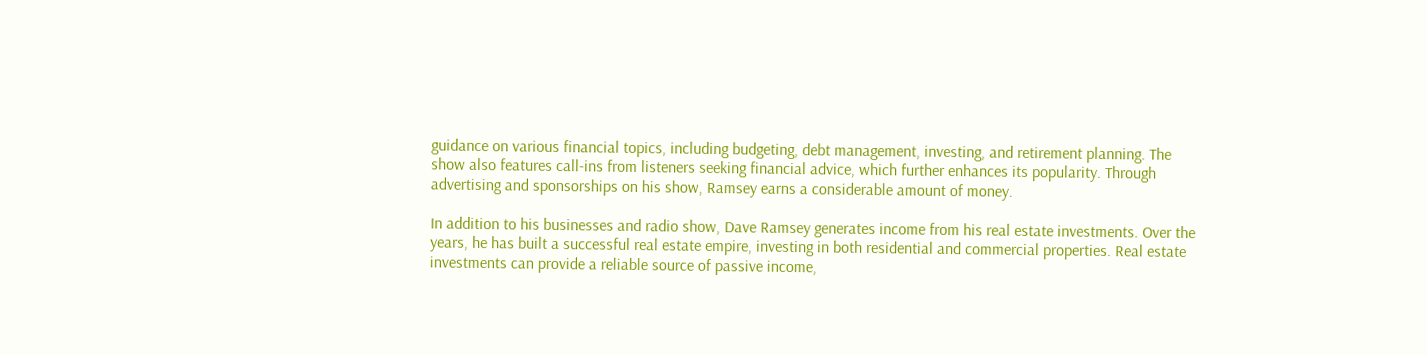guidance on various financial topics, including budgeting, debt management, investing, and retirement planning. The show also features call-ins from listeners seeking financial advice, which further enhances its popularity. Through advertising and sponsorships on his show, Ramsey earns a considerable amount of money.

In addition to his businesses and radio show, Dave Ramsey generates income from his real estate investments. Over the years, he has built a successful real estate empire, investing in both residential and commercial properties. Real estate investments can provide a reliable source of passive income,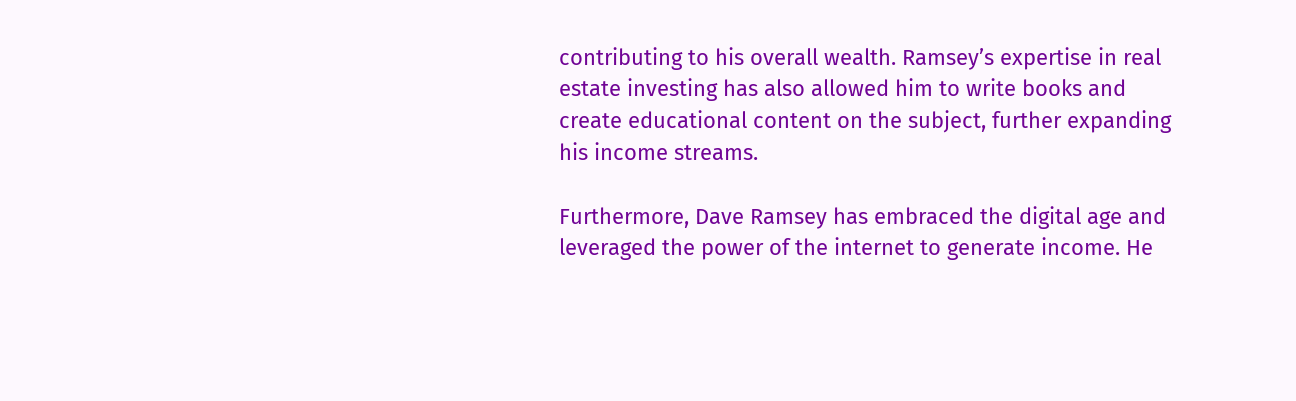contributing to his overall wealth. Ramsey’s expertise in real estate investing has also allowed him to write books and create educational content on the subject, further expanding his income streams.

Furthermore, Dave Ramsey has embraced the digital age and leveraged the power of the internet to generate income. He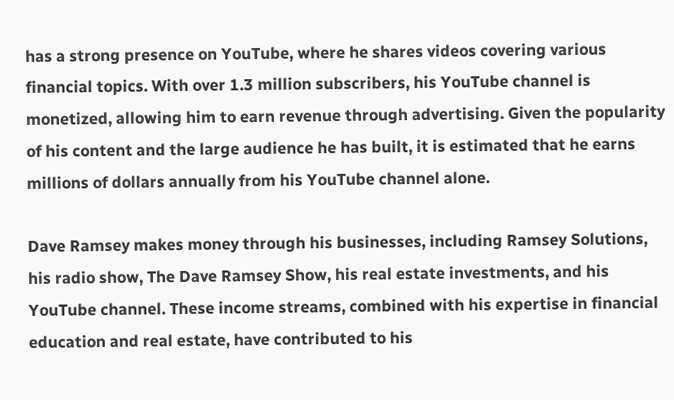has a strong presence on YouTube, where he shares videos covering various financial topics. With over 1.3 million subscribers, his YouTube channel is monetized, allowing him to earn revenue through advertising. Given the popularity of his content and the large audience he has built, it is estimated that he earns millions of dollars annually from his YouTube channel alone.

Dave Ramsey makes money through his businesses, including Ramsey Solutions, his radio show, The Dave Ramsey Show, his real estate investments, and his YouTube channel. These income streams, combined with his expertise in financial education and real estate, have contributed to his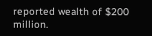reported wealth of $200 million.